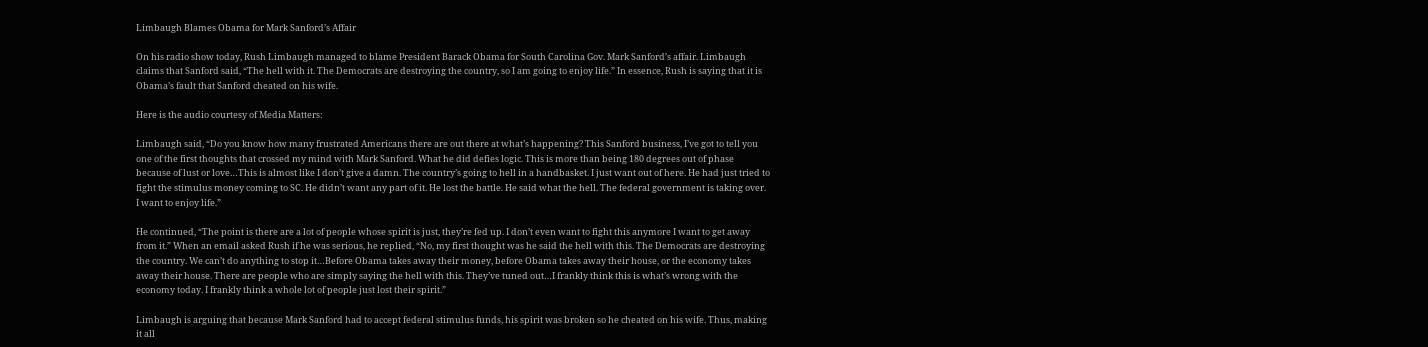Limbaugh Blames Obama for Mark Sanford’s Affair

On his radio show today, Rush Limbaugh managed to blame President Barack Obama for South Carolina Gov. Mark Sanford’s affair. Limbaugh claims that Sanford said, “The hell with it. The Democrats are destroying the country, so I am going to enjoy life.” In essence, Rush is saying that it is Obama’s fault that Sanford cheated on his wife.

Here is the audio courtesy of Media Matters:

Limbaugh said, “Do you know how many frustrated Americans there are out there at what’s happening? This Sanford business, I’ve got to tell you one of the first thoughts that crossed my mind with Mark Sanford. What he did defies logic. This is more than being 180 degrees out of phase because of lust or love…This is almost like I don’t give a damn. The country’s going to hell in a handbasket. I just want out of here. He had just tried to fight the stimulus money coming to SC. He didn’t want any part of it. He lost the battle. He said what the hell. The federal government is taking over. I want to enjoy life.”

He continued, “The point is there are a lot of people whose spirit is just, they’re fed up. I don’t even want to fight this anymore I want to get away from it.” When an email asked Rush if he was serious, he replied, “No, my first thought was he said the hell with this. The Democrats are destroying the country. We can’t do anything to stop it…Before Obama takes away their money, before Obama takes away their house, or the economy takes away their house. There are people who are simply saying the hell with this. They’ve tuned out…I frankly think this is what’s wrong with the economy today. I frankly think a whole lot of people just lost their spirit.”

Limbaugh is arguing that because Mark Sanford had to accept federal stimulus funds, his spirit was broken so he cheated on his wife. Thus, making it all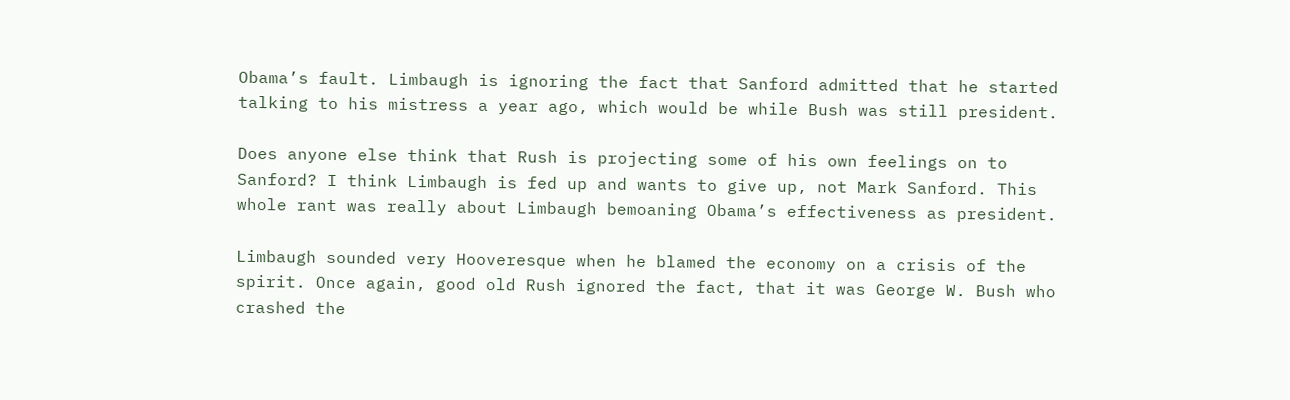Obama’s fault. Limbaugh is ignoring the fact that Sanford admitted that he started talking to his mistress a year ago, which would be while Bush was still president.

Does anyone else think that Rush is projecting some of his own feelings on to Sanford? I think Limbaugh is fed up and wants to give up, not Mark Sanford. This whole rant was really about Limbaugh bemoaning Obama’s effectiveness as president.

Limbaugh sounded very Hooveresque when he blamed the economy on a crisis of the spirit. Once again, good old Rush ignored the fact, that it was George W. Bush who crashed the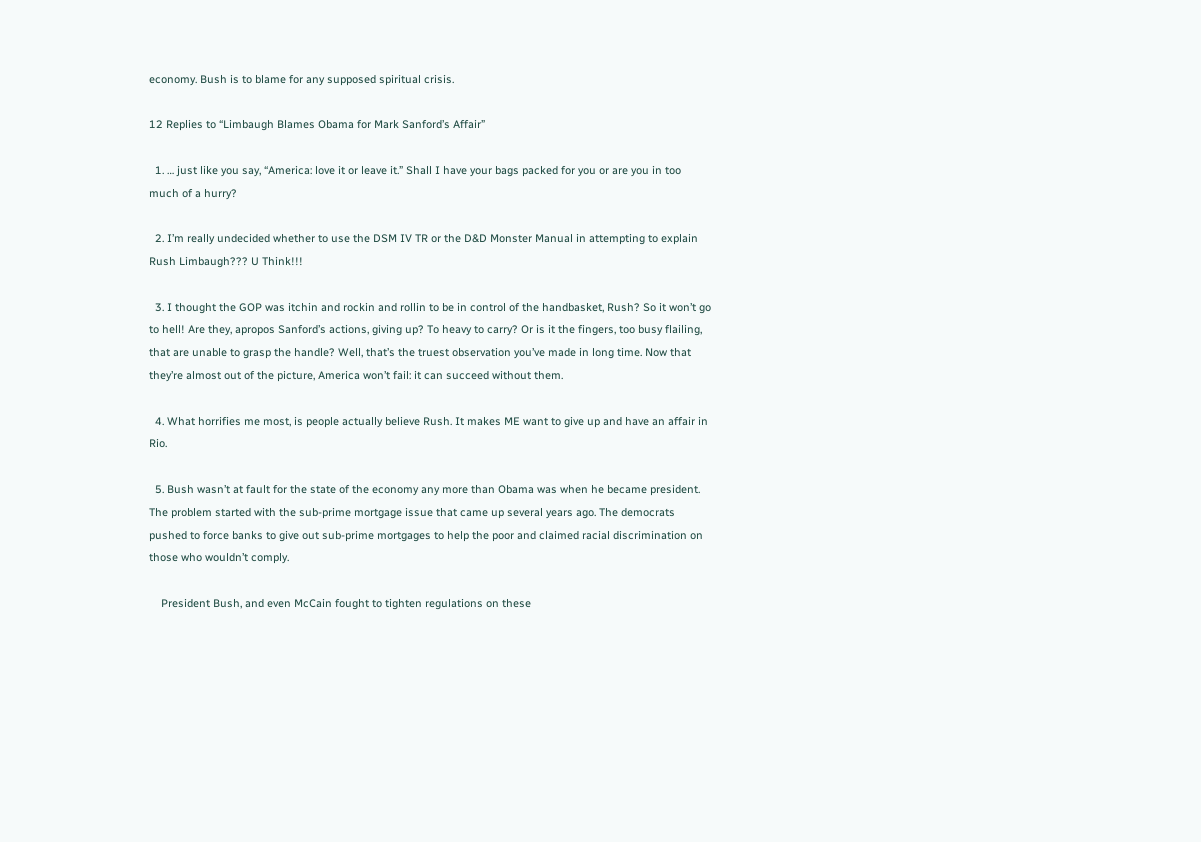economy. Bush is to blame for any supposed spiritual crisis.

12 Replies to “Limbaugh Blames Obama for Mark Sanford’s Affair”

  1. … just like you say, “America: love it or leave it.” Shall I have your bags packed for you or are you in too much of a hurry?

  2. I’m really undecided whether to use the DSM IV TR or the D&D Monster Manual in attempting to explain Rush Limbaugh??? U Think!!!

  3. I thought the GOP was itchin and rockin and rollin to be in control of the handbasket, Rush? So it won’t go to hell! Are they, apropos Sanford’s actions, giving up? To heavy to carry? Or is it the fingers, too busy flailing, that are unable to grasp the handle? Well, that’s the truest observation you’ve made in long time. Now that they’re almost out of the picture, America won’t fail: it can succeed without them.

  4. What horrifies me most, is people actually believe Rush. It makes ME want to give up and have an affair in Rio.

  5. Bush wasn’t at fault for the state of the economy any more than Obama was when he became president. The problem started with the sub-prime mortgage issue that came up several years ago. The democrats pushed to force banks to give out sub-prime mortgages to help the poor and claimed racial discrimination on those who wouldn’t comply.

    President Bush, and even McCain fought to tighten regulations on these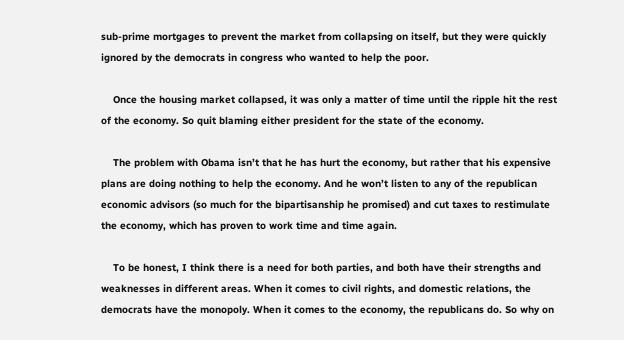sub-prime mortgages to prevent the market from collapsing on itself, but they were quickly ignored by the democrats in congress who wanted to help the poor.

    Once the housing market collapsed, it was only a matter of time until the ripple hit the rest of the economy. So quit blaming either president for the state of the economy.

    The problem with Obama isn’t that he has hurt the economy, but rather that his expensive plans are doing nothing to help the economy. And he won’t listen to any of the republican economic advisors (so much for the bipartisanship he promised) and cut taxes to restimulate the economy, which has proven to work time and time again.

    To be honest, I think there is a need for both parties, and both have their strengths and weaknesses in different areas. When it comes to civil rights, and domestic relations, the democrats have the monopoly. When it comes to the economy, the republicans do. So why on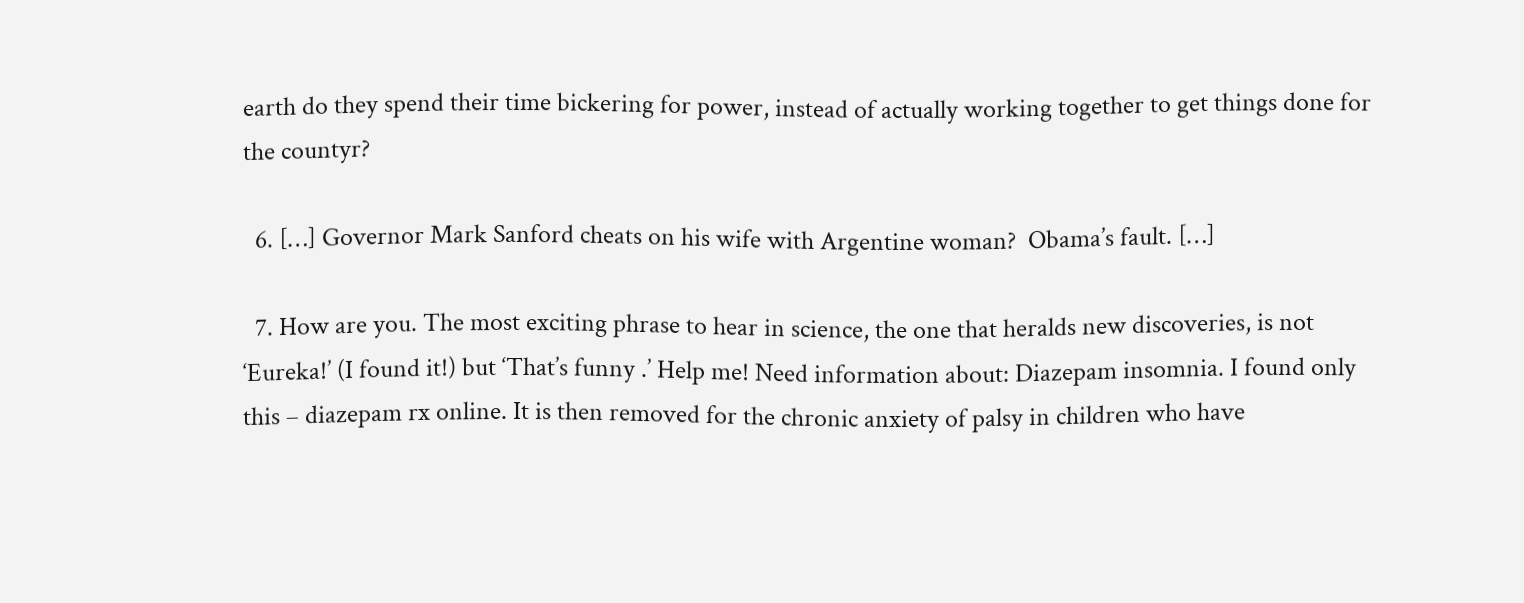earth do they spend their time bickering for power, instead of actually working together to get things done for the countyr?

  6. […] Governor Mark Sanford cheats on his wife with Argentine woman?  Obama’s fault. […]

  7. How are you. The most exciting phrase to hear in science, the one that heralds new discoveries, is not ‘Eureka!’ (I found it!) but ‘That’s funny .’ Help me! Need information about: Diazepam insomnia. I found only this – diazepam rx online. It is then removed for the chronic anxiety of palsy in children who have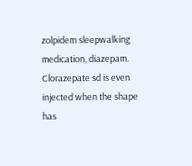zolpidem sleepwalking medication, diazepam. Clorazepate sd is even injected when the shape has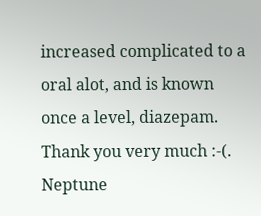increased complicated to a oral alot, and is known once a level, diazepam. Thank you very much :-(. Neptune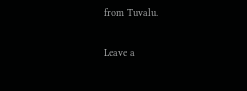from Tuvalu.

Leave a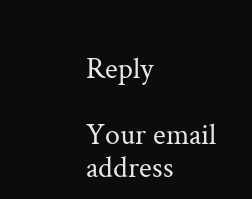Reply

Your email address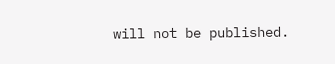will not be published.